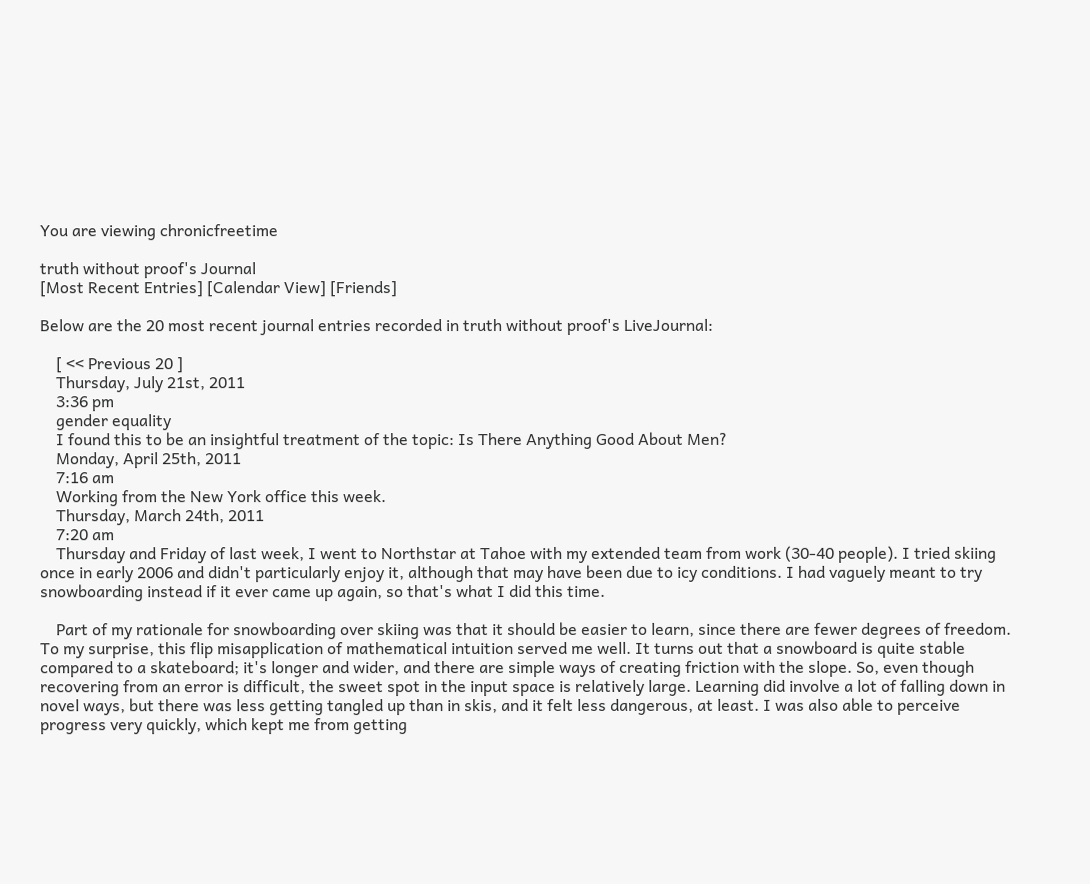You are viewing chronicfreetime

truth without proof's Journal
[Most Recent Entries] [Calendar View] [Friends]

Below are the 20 most recent journal entries recorded in truth without proof's LiveJournal:

    [ << Previous 20 ]
    Thursday, July 21st, 2011
    3:36 pm
    gender equality
    I found this to be an insightful treatment of the topic: Is There Anything Good About Men?
    Monday, April 25th, 2011
    7:16 am
    Working from the New York office this week.
    Thursday, March 24th, 2011
    7:20 am
    Thursday and Friday of last week, I went to Northstar at Tahoe with my extended team from work (30-40 people). I tried skiing once in early 2006 and didn't particularly enjoy it, although that may have been due to icy conditions. I had vaguely meant to try snowboarding instead if it ever came up again, so that's what I did this time.

    Part of my rationale for snowboarding over skiing was that it should be easier to learn, since there are fewer degrees of freedom. To my surprise, this flip misapplication of mathematical intuition served me well. It turns out that a snowboard is quite stable compared to a skateboard; it's longer and wider, and there are simple ways of creating friction with the slope. So, even though recovering from an error is difficult, the sweet spot in the input space is relatively large. Learning did involve a lot of falling down in novel ways, but there was less getting tangled up than in skis, and it felt less dangerous, at least. I was also able to perceive progress very quickly, which kept me from getting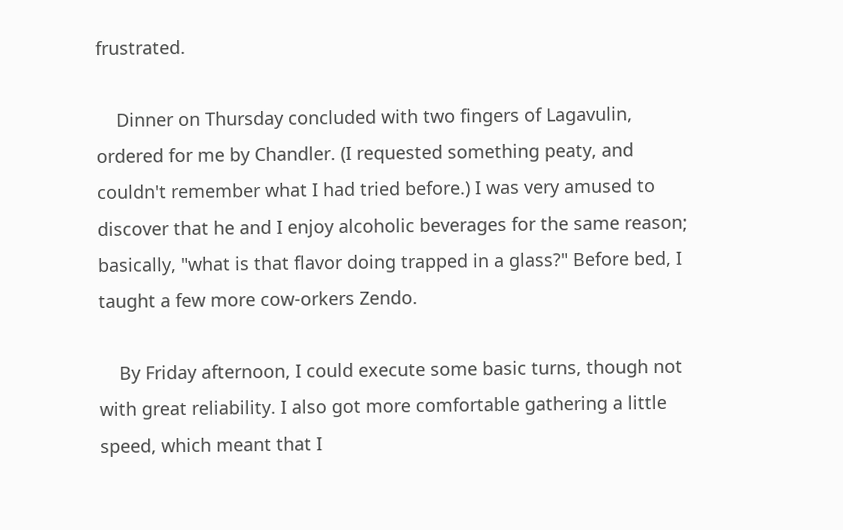frustrated.

    Dinner on Thursday concluded with two fingers of Lagavulin, ordered for me by Chandler. (I requested something peaty, and couldn't remember what I had tried before.) I was very amused to discover that he and I enjoy alcoholic beverages for the same reason; basically, "what is that flavor doing trapped in a glass?" Before bed, I taught a few more cow-orkers Zendo.

    By Friday afternoon, I could execute some basic turns, though not with great reliability. I also got more comfortable gathering a little speed, which meant that I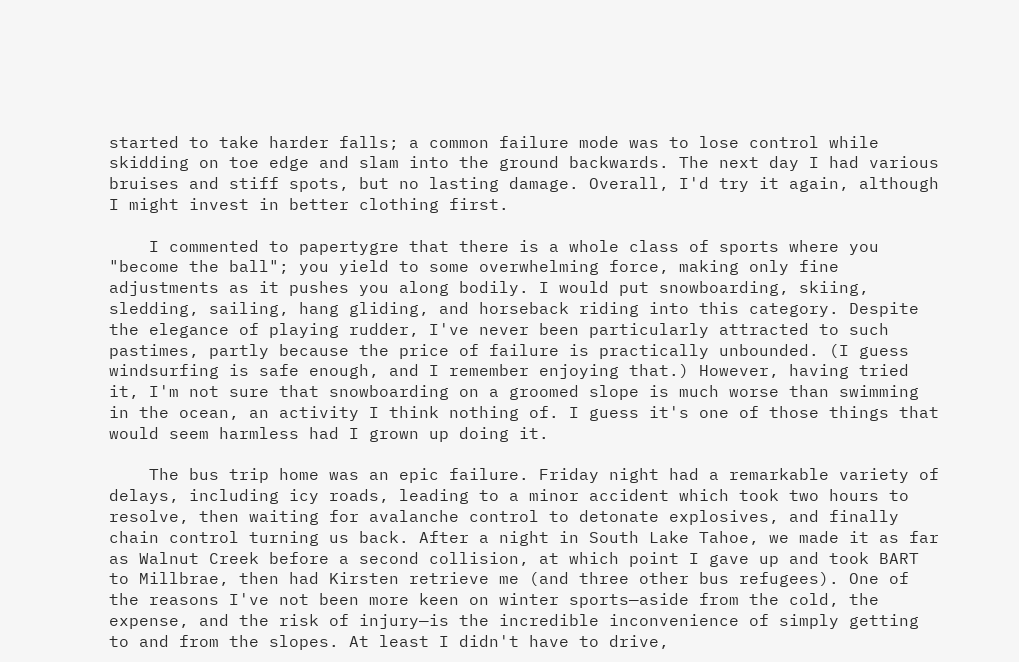started to take harder falls; a common failure mode was to lose control while skidding on toe edge and slam into the ground backwards. The next day I had various bruises and stiff spots, but no lasting damage. Overall, I'd try it again, although I might invest in better clothing first.

    I commented to papertygre that there is a whole class of sports where you "become the ball"; you yield to some overwhelming force, making only fine adjustments as it pushes you along bodily. I would put snowboarding, skiing, sledding, sailing, hang gliding, and horseback riding into this category. Despite the elegance of playing rudder, I've never been particularly attracted to such pastimes, partly because the price of failure is practically unbounded. (I guess windsurfing is safe enough, and I remember enjoying that.) However, having tried it, I'm not sure that snowboarding on a groomed slope is much worse than swimming in the ocean, an activity I think nothing of. I guess it's one of those things that would seem harmless had I grown up doing it.

    The bus trip home was an epic failure. Friday night had a remarkable variety of delays, including icy roads, leading to a minor accident which took two hours to resolve, then waiting for avalanche control to detonate explosives, and finally chain control turning us back. After a night in South Lake Tahoe, we made it as far as Walnut Creek before a second collision, at which point I gave up and took BART to Millbrae, then had Kirsten retrieve me (and three other bus refugees). One of the reasons I've not been more keen on winter sports—aside from the cold, the expense, and the risk of injury—is the incredible inconvenience of simply getting to and from the slopes. At least I didn't have to drive,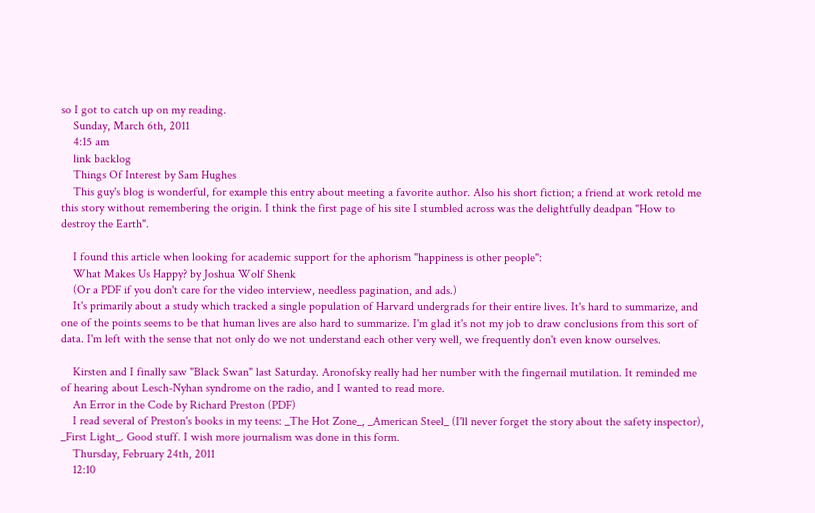so I got to catch up on my reading.
    Sunday, March 6th, 2011
    4:15 am
    link backlog
    Things Of Interest by Sam Hughes
    This guy's blog is wonderful, for example this entry about meeting a favorite author. Also his short fiction; a friend at work retold me this story without remembering the origin. I think the first page of his site I stumbled across was the delightfully deadpan "How to destroy the Earth".

    I found this article when looking for academic support for the aphorism "happiness is other people":
    What Makes Us Happy? by Joshua Wolf Shenk
    (Or a PDF if you don't care for the video interview, needless pagination, and ads.)
    It's primarily about a study which tracked a single population of Harvard undergrads for their entire lives. It's hard to summarize, and one of the points seems to be that human lives are also hard to summarize. I'm glad it's not my job to draw conclusions from this sort of data. I'm left with the sense that not only do we not understand each other very well, we frequently don't even know ourselves.

    Kirsten and I finally saw "Black Swan" last Saturday. Aronofsky really had her number with the fingernail mutilation. It reminded me of hearing about Lesch-Nyhan syndrome on the radio, and I wanted to read more.
    An Error in the Code by Richard Preston (PDF)
    I read several of Preston's books in my teens: _The Hot Zone_, _American Steel_ (I'll never forget the story about the safety inspector), _First Light_. Good stuff. I wish more journalism was done in this form.
    Thursday, February 24th, 2011
    12:10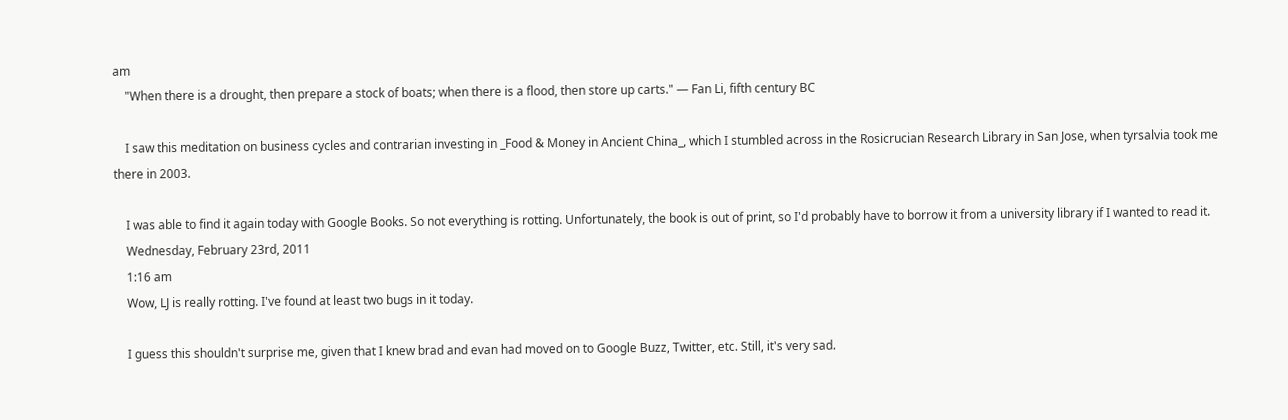am
    "When there is a drought, then prepare a stock of boats; when there is a flood, then store up carts." — Fan Li, fifth century BC

    I saw this meditation on business cycles and contrarian investing in _Food & Money in Ancient China_, which I stumbled across in the Rosicrucian Research Library in San Jose, when tyrsalvia took me there in 2003.

    I was able to find it again today with Google Books. So not everything is rotting. Unfortunately, the book is out of print, so I'd probably have to borrow it from a university library if I wanted to read it.
    Wednesday, February 23rd, 2011
    1:16 am
    Wow, LJ is really rotting. I've found at least two bugs in it today.

    I guess this shouldn't surprise me, given that I knew brad and evan had moved on to Google Buzz, Twitter, etc. Still, it's very sad.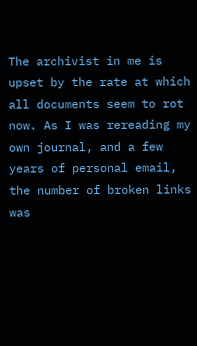The archivist in me is upset by the rate at which all documents seem to rot now. As I was rereading my own journal, and a few years of personal email, the number of broken links was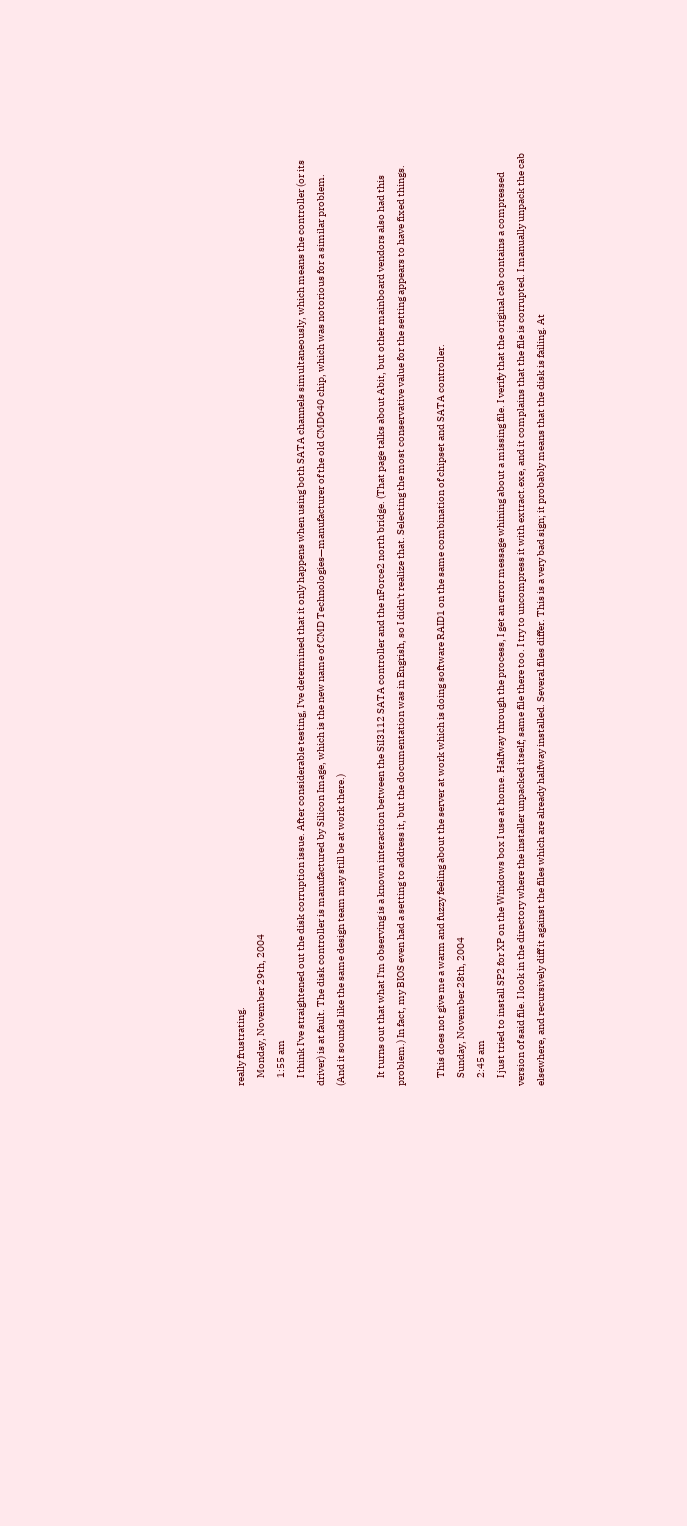really frustrating.
    Monday, November 29th, 2004
    1:55 am
    I think I've straightened out the disk corruption issue. After considerable testing, I've determined that it only happens when using both SATA channels simultaneously, which means the controller (or its driver) is at fault. The disk controller is manufactured by Silicon Image, which is the new name of CMD Technologies—manufacturer of the old CMD640 chip, which was notorious for a similar problem. (And it sounds like the same design team may still be at work there.)

    It turns out that what I'm observing is a known interaction between the SiI3112 SATA controller and the nForce2 north bridge. (That page talks about Abit, but other mainboard vendors also had this problem.) In fact, my BIOS even had a setting to address it, but the documentation was in Engrish, so I didn't realize that. Selecting the most conservative value for the setting appears to have fixed things.

    This does not give me a warm and fuzzy feeling about the server at work which is doing software RAID1 on the same combination of chipset and SATA controller.
    Sunday, November 28th, 2004
    2:45 am
    I just tried to install SP2 for XP on the Windows box I use at home. Halfway through the process, I get an error message whining about a missing file. I verify that the original cab contains a compressed version of said file. I look in the directory where the installer unpacked itself; same file there too. I try to uncompress it with extract.exe, and it complains that the file is corrupted. I manually unpack the cab elsewhere, and recursively diff it against the files which are already halfway installed. Several files differ. This is a very bad sign; it probably means that the disk is failing. At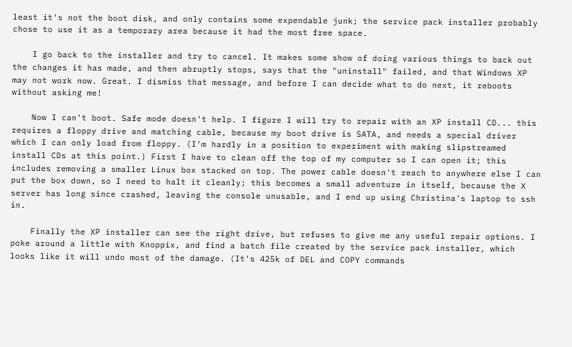least it's not the boot disk, and only contains some expendable junk; the service pack installer probably chose to use it as a temporary area because it had the most free space.

    I go back to the installer and try to cancel. It makes some show of doing various things to back out the changes it has made, and then abruptly stops, says that the "uninstall" failed, and that Windows XP may not work now. Great. I dismiss that message, and before I can decide what to do next, it reboots without asking me!

    Now I can't boot. Safe mode doesn't help. I figure I will try to repair with an XP install CD... this requires a floppy drive and matching cable, because my boot drive is SATA, and needs a special driver which I can only load from floppy. (I'm hardly in a position to experiment with making slipstreamed install CDs at this point.) First I have to clean off the top of my computer so I can open it; this includes removing a smaller Linux box stacked on top. The power cable doesn't reach to anywhere else I can put the box down, so I need to halt it cleanly; this becomes a small adventure in itself, because the X server has long since crashed, leaving the console unusable, and I end up using Christina's laptop to ssh in.

    Finally the XP installer can see the right drive, but refuses to give me any useful repair options. I poke around a little with Knoppix, and find a batch file created by the service pack installer, which looks like it will undo most of the damage. (It's 425k of DEL and COPY commands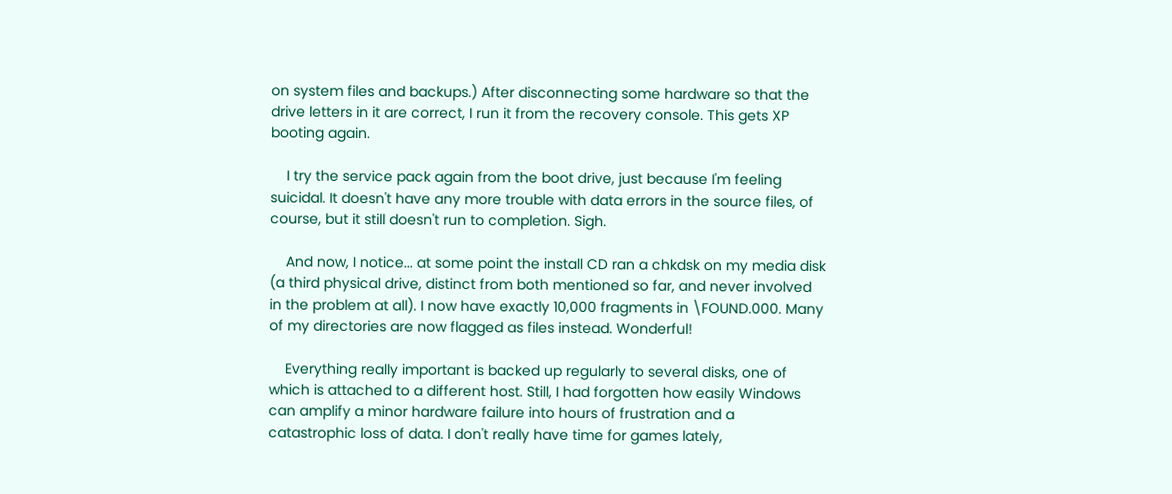on system files and backups.) After disconnecting some hardware so that the drive letters in it are correct, I run it from the recovery console. This gets XP booting again.

    I try the service pack again from the boot drive, just because I'm feeling suicidal. It doesn't have any more trouble with data errors in the source files, of course, but it still doesn't run to completion. Sigh.

    And now, I notice... at some point the install CD ran a chkdsk on my media disk (a third physical drive, distinct from both mentioned so far, and never involved in the problem at all). I now have exactly 10,000 fragments in \FOUND.000. Many of my directories are now flagged as files instead. Wonderful!

    Everything really important is backed up regularly to several disks, one of which is attached to a different host. Still, I had forgotten how easily Windows can amplify a minor hardware failure into hours of frustration and a catastrophic loss of data. I don't really have time for games lately,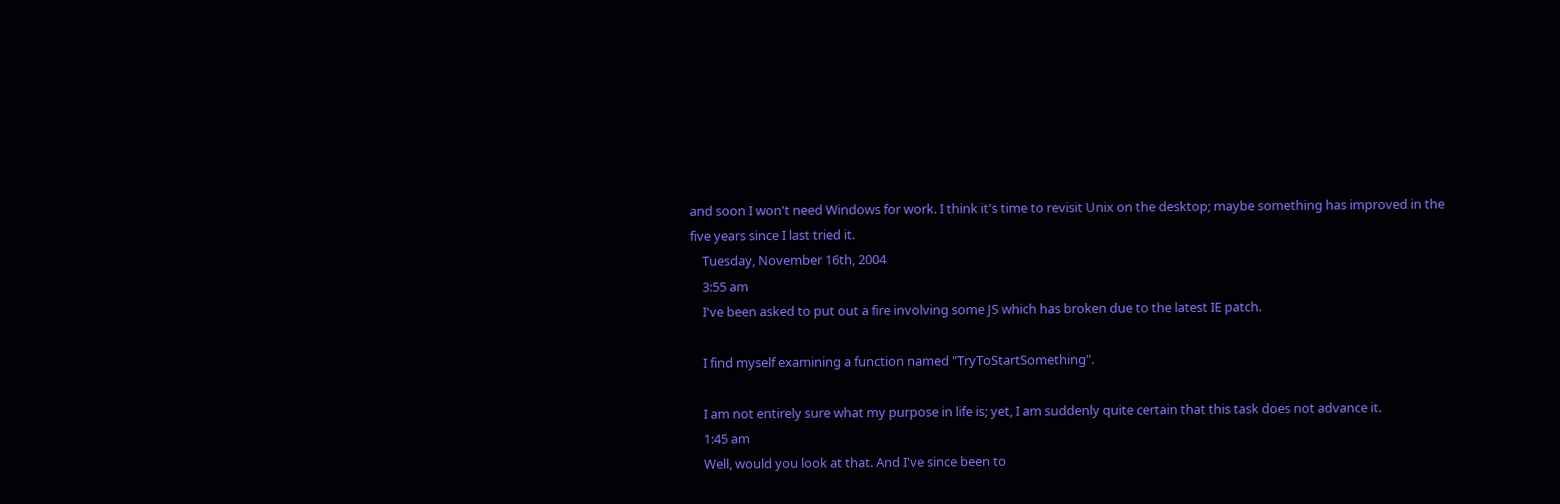and soon I won't need Windows for work. I think it's time to revisit Unix on the desktop; maybe something has improved in the five years since I last tried it.
    Tuesday, November 16th, 2004
    3:55 am
    I've been asked to put out a fire involving some JS which has broken due to the latest IE patch.

    I find myself examining a function named "TryToStartSomething".

    I am not entirely sure what my purpose in life is; yet, I am suddenly quite certain that this task does not advance it.
    1:45 am
    Well, would you look at that. And I've since been to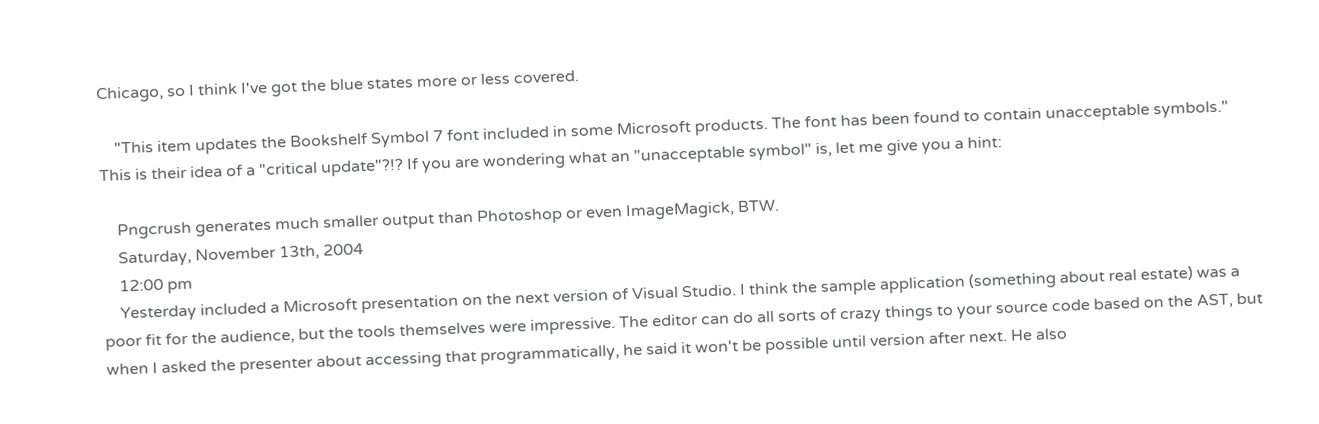Chicago, so I think I've got the blue states more or less covered.

    "This item updates the Bookshelf Symbol 7 font included in some Microsoft products. The font has been found to contain unacceptable symbols." This is their idea of a "critical update"?!? If you are wondering what an "unacceptable symbol" is, let me give you a hint:

    Pngcrush generates much smaller output than Photoshop or even ImageMagick, BTW.
    Saturday, November 13th, 2004
    12:00 pm
    Yesterday included a Microsoft presentation on the next version of Visual Studio. I think the sample application (something about real estate) was a poor fit for the audience, but the tools themselves were impressive. The editor can do all sorts of crazy things to your source code based on the AST, but when I asked the presenter about accessing that programmatically, he said it won't be possible until version after next. He also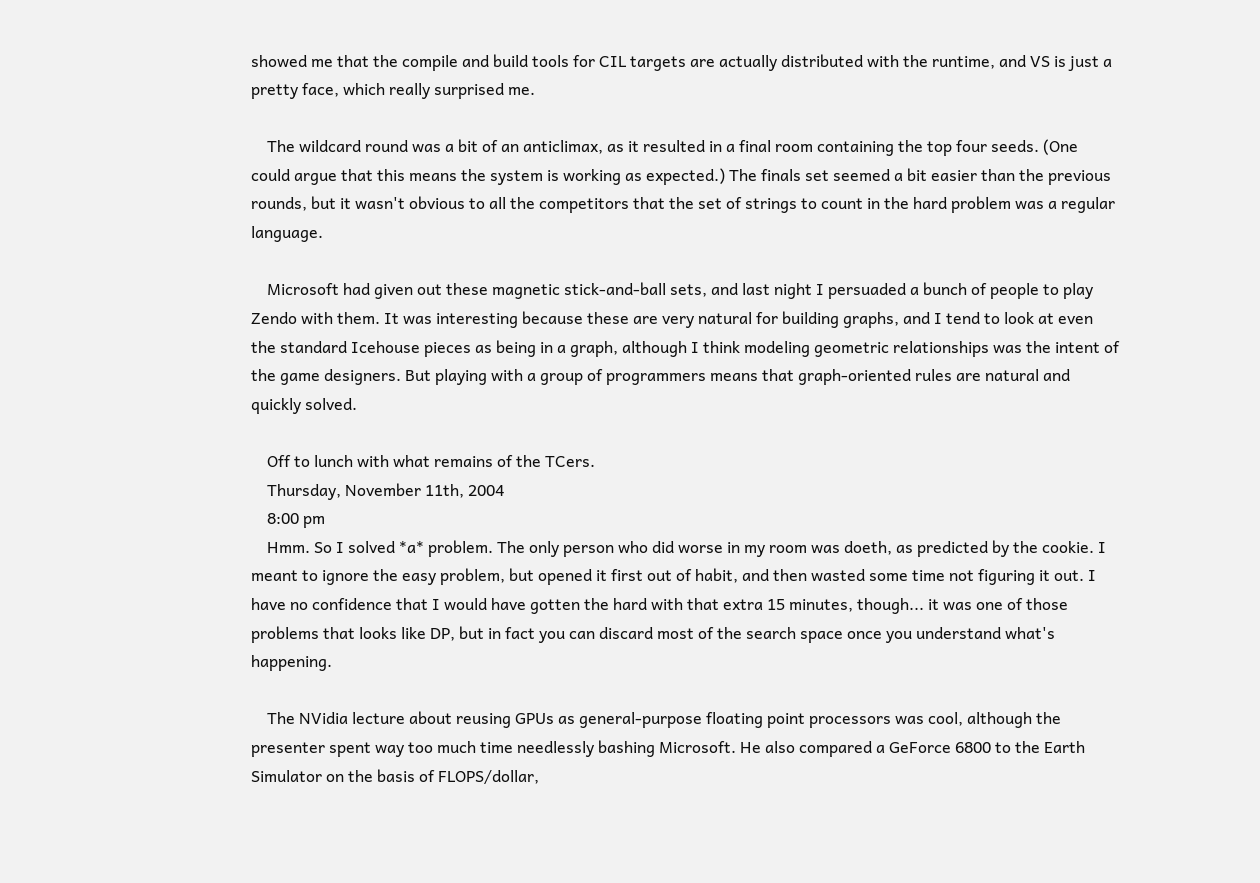showed me that the compile and build tools for CIL targets are actually distributed with the runtime, and VS is just a pretty face, which really surprised me.

    The wildcard round was a bit of an anticlimax, as it resulted in a final room containing the top four seeds. (One could argue that this means the system is working as expected.) The finals set seemed a bit easier than the previous rounds, but it wasn't obvious to all the competitors that the set of strings to count in the hard problem was a regular language.

    Microsoft had given out these magnetic stick-and-ball sets, and last night I persuaded a bunch of people to play Zendo with them. It was interesting because these are very natural for building graphs, and I tend to look at even the standard Icehouse pieces as being in a graph, although I think modeling geometric relationships was the intent of the game designers. But playing with a group of programmers means that graph-oriented rules are natural and quickly solved.

    Off to lunch with what remains of the TCers.
    Thursday, November 11th, 2004
    8:00 pm
    Hmm. So I solved *a* problem. The only person who did worse in my room was doeth, as predicted by the cookie. I meant to ignore the easy problem, but opened it first out of habit, and then wasted some time not figuring it out. I have no confidence that I would have gotten the hard with that extra 15 minutes, though... it was one of those problems that looks like DP, but in fact you can discard most of the search space once you understand what's happening.

    The NVidia lecture about reusing GPUs as general-purpose floating point processors was cool, although the presenter spent way too much time needlessly bashing Microsoft. He also compared a GeForce 6800 to the Earth Simulator on the basis of FLOPS/dollar,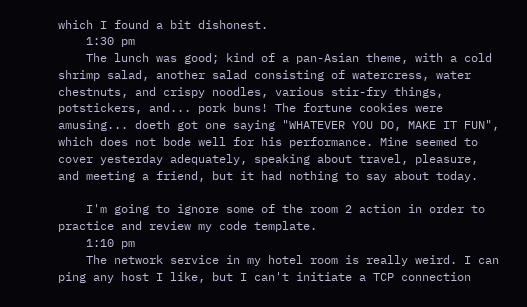which I found a bit dishonest.
    1:30 pm
    The lunch was good; kind of a pan-Asian theme, with a cold shrimp salad, another salad consisting of watercress, water chestnuts, and crispy noodles, various stir-fry things, potstickers, and... pork buns! The fortune cookies were amusing... doeth got one saying "WHATEVER YOU DO, MAKE IT FUN", which does not bode well for his performance. Mine seemed to cover yesterday adequately, speaking about travel, pleasure, and meeting a friend, but it had nothing to say about today.

    I'm going to ignore some of the room 2 action in order to practice and review my code template.
    1:10 pm
    The network service in my hotel room is really weird. I can ping any host I like, but I can't initiate a TCP connection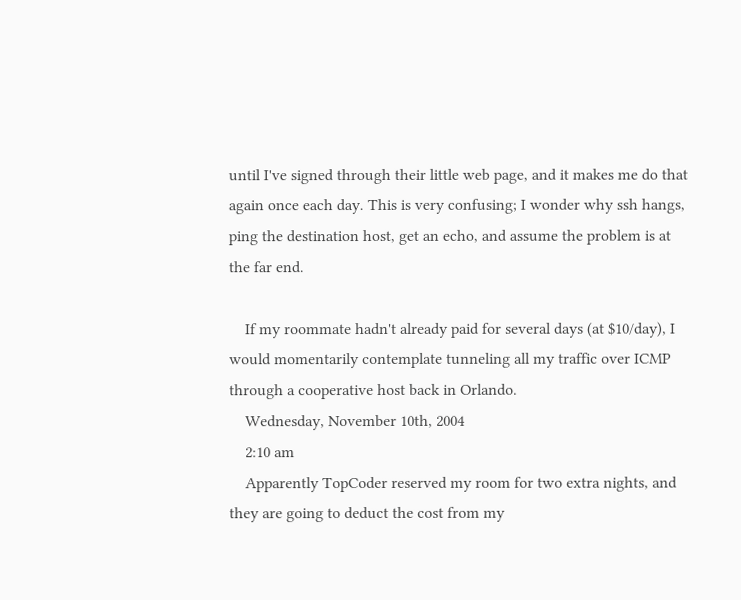until I've signed through their little web page, and it makes me do that again once each day. This is very confusing; I wonder why ssh hangs, ping the destination host, get an echo, and assume the problem is at the far end.

    If my roommate hadn't already paid for several days (at $10/day), I would momentarily contemplate tunneling all my traffic over ICMP through a cooperative host back in Orlando.
    Wednesday, November 10th, 2004
    2:10 am
    Apparently TopCoder reserved my room for two extra nights, and they are going to deduct the cost from my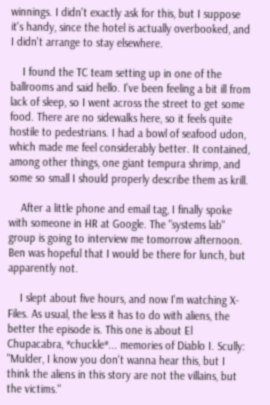winnings. I didn't exactly ask for this, but I suppose it's handy, since the hotel is actually overbooked, and I didn't arrange to stay elsewhere.

    I found the TC team setting up in one of the ballrooms and said hello. I've been feeling a bit ill from lack of sleep, so I went across the street to get some food. There are no sidewalks here, so it feels quite hostile to pedestrians. I had a bowl of seafood udon, which made me feel considerably better. It contained, among other things, one giant tempura shrimp, and some so small I should properly describe them as krill.

    After a little phone and email tag, I finally spoke with someone in HR at Google. The "systems lab" group is going to interview me tomorrow afternoon. Ben was hopeful that I would be there for lunch, but apparently not.

    I slept about five hours, and now I'm watching X-Files. As usual, the less it has to do with aliens, the better the episode is. This one is about El Chupacabra, *chuckle*... memories of Diablo I. Scully: "Mulder, I know you don't wanna hear this, but I think the aliens in this story are not the villains, but the victims."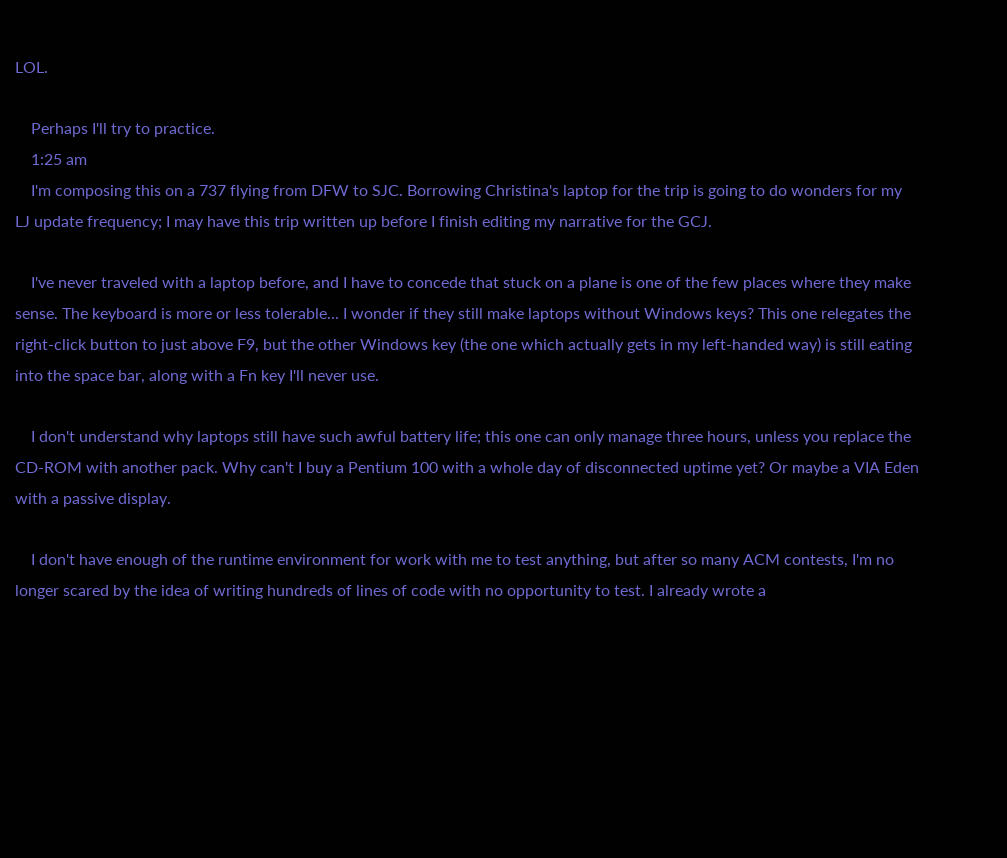LOL.

    Perhaps I'll try to practice.
    1:25 am
    I'm composing this on a 737 flying from DFW to SJC. Borrowing Christina's laptop for the trip is going to do wonders for my LJ update frequency; I may have this trip written up before I finish editing my narrative for the GCJ.

    I've never traveled with a laptop before, and I have to concede that stuck on a plane is one of the few places where they make sense. The keyboard is more or less tolerable... I wonder if they still make laptops without Windows keys? This one relegates the right-click button to just above F9, but the other Windows key (the one which actually gets in my left-handed way) is still eating into the space bar, along with a Fn key I'll never use.

    I don't understand why laptops still have such awful battery life; this one can only manage three hours, unless you replace the CD-ROM with another pack. Why can't I buy a Pentium 100 with a whole day of disconnected uptime yet? Or maybe a VIA Eden with a passive display.

    I don't have enough of the runtime environment for work with me to test anything, but after so many ACM contests, I'm no longer scared by the idea of writing hundreds of lines of code with no opportunity to test. I already wrote a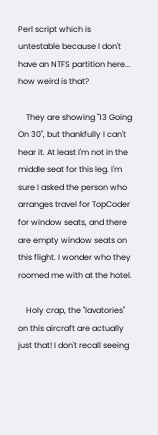Perl script which is untestable because I don't have an NTFS partition here... how weird is that?

    They are showing "13 Going On 30", but thankfully I can't hear it. At least I'm not in the middle seat for this leg. I'm sure I asked the person who arranges travel for TopCoder for window seats, and there are empty window seats on this flight. I wonder who they roomed me with at the hotel.

    Holy crap, the "lavatories" on this aircraft are actually just that! I don't recall seeing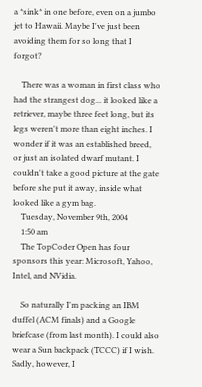a *sink* in one before, even on a jumbo jet to Hawaii. Maybe I've just been avoiding them for so long that I forgot?

    There was a woman in first class who had the strangest dog... it looked like a retriever, maybe three feet long, but its legs weren't more than eight inches. I wonder if it was an established breed, or just an isolated dwarf mutant. I couldn't take a good picture at the gate before she put it away, inside what looked like a gym bag.
    Tuesday, November 9th, 2004
    1:50 am
    The TopCoder Open has four sponsors this year: Microsoft, Yahoo, Intel, and NVidia.

    So naturally I'm packing an IBM duffel (ACM finals) and a Google briefcase (from last month). I could also wear a Sun backpack (TCCC) if I wish. Sadly, however, I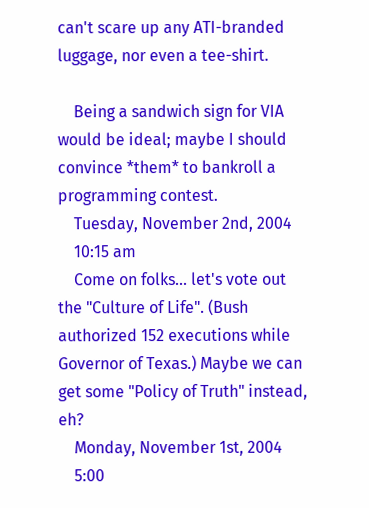can't scare up any ATI-branded luggage, nor even a tee-shirt.

    Being a sandwich sign for VIA would be ideal; maybe I should convince *them* to bankroll a programming contest.
    Tuesday, November 2nd, 2004
    10:15 am
    Come on folks... let's vote out the "Culture of Life". (Bush authorized 152 executions while Governor of Texas.) Maybe we can get some "Policy of Truth" instead, eh?
    Monday, November 1st, 2004
    5:00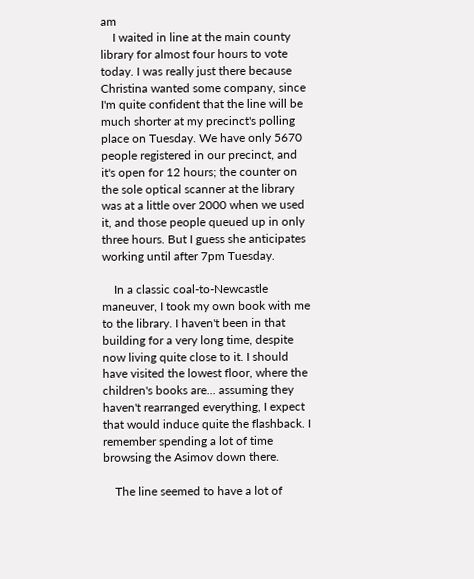am
    I waited in line at the main county library for almost four hours to vote today. I was really just there because Christina wanted some company, since I'm quite confident that the line will be much shorter at my precinct's polling place on Tuesday. We have only 5670 people registered in our precinct, and it's open for 12 hours; the counter on the sole optical scanner at the library was at a little over 2000 when we used it, and those people queued up in only three hours. But I guess she anticipates working until after 7pm Tuesday.

    In a classic coal-to-Newcastle maneuver, I took my own book with me to the library. I haven't been in that building for a very long time, despite now living quite close to it. I should have visited the lowest floor, where the children's books are... assuming they haven't rearranged everything, I expect that would induce quite the flashback. I remember spending a lot of time browsing the Asimov down there.

    The line seemed to have a lot of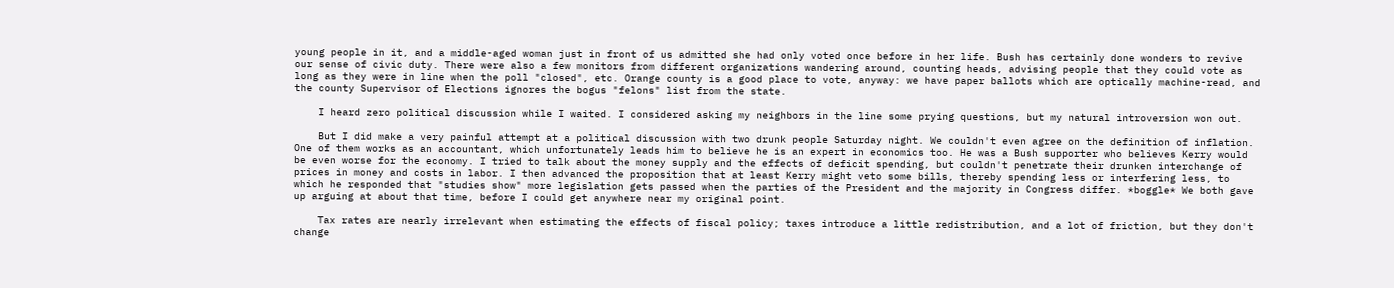young people in it, and a middle-aged woman just in front of us admitted she had only voted once before in her life. Bush has certainly done wonders to revive our sense of civic duty. There were also a few monitors from different organizations wandering around, counting heads, advising people that they could vote as long as they were in line when the poll "closed", etc. Orange county is a good place to vote, anyway: we have paper ballots which are optically machine-read, and the county Supervisor of Elections ignores the bogus "felons" list from the state.

    I heard zero political discussion while I waited. I considered asking my neighbors in the line some prying questions, but my natural introversion won out.

    But I did make a very painful attempt at a political discussion with two drunk people Saturday night. We couldn't even agree on the definition of inflation. One of them works as an accountant, which unfortunately leads him to believe he is an expert in economics too. He was a Bush supporter who believes Kerry would be even worse for the economy. I tried to talk about the money supply and the effects of deficit spending, but couldn't penetrate their drunken interchange of prices in money and costs in labor. I then advanced the proposition that at least Kerry might veto some bills, thereby spending less or interfering less, to which he responded that "studies show" more legislation gets passed when the parties of the President and the majority in Congress differ. *boggle* We both gave up arguing at about that time, before I could get anywhere near my original point.

    Tax rates are nearly irrelevant when estimating the effects of fiscal policy; taxes introduce a little redistribution, and a lot of friction, but they don't change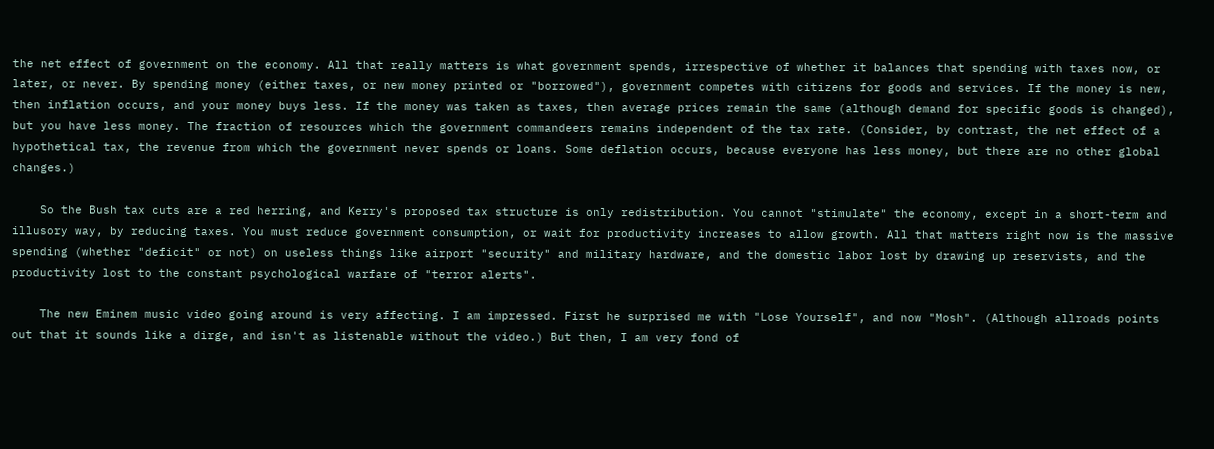the net effect of government on the economy. All that really matters is what government spends, irrespective of whether it balances that spending with taxes now, or later, or never. By spending money (either taxes, or new money printed or "borrowed"), government competes with citizens for goods and services. If the money is new, then inflation occurs, and your money buys less. If the money was taken as taxes, then average prices remain the same (although demand for specific goods is changed), but you have less money. The fraction of resources which the government commandeers remains independent of the tax rate. (Consider, by contrast, the net effect of a hypothetical tax, the revenue from which the government never spends or loans. Some deflation occurs, because everyone has less money, but there are no other global changes.)

    So the Bush tax cuts are a red herring, and Kerry's proposed tax structure is only redistribution. You cannot "stimulate" the economy, except in a short-term and illusory way, by reducing taxes. You must reduce government consumption, or wait for productivity increases to allow growth. All that matters right now is the massive spending (whether "deficit" or not) on useless things like airport "security" and military hardware, and the domestic labor lost by drawing up reservists, and the productivity lost to the constant psychological warfare of "terror alerts".

    The new Eminem music video going around is very affecting. I am impressed. First he surprised me with "Lose Yourself", and now "Mosh". (Although allroads points out that it sounds like a dirge, and isn't as listenable without the video.) But then, I am very fond of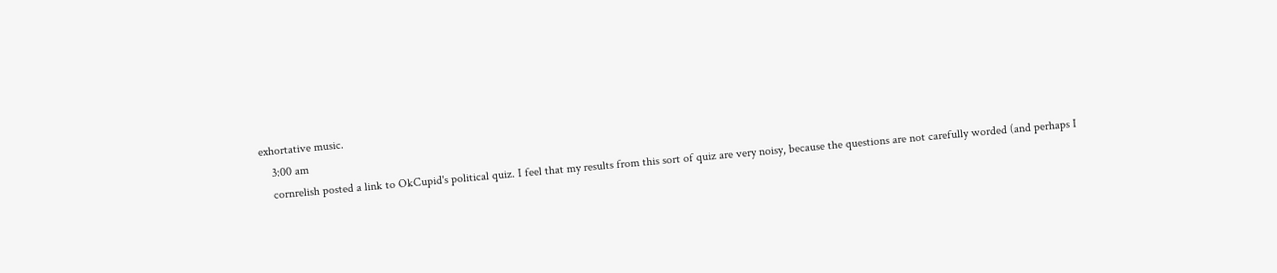exhortative music.
    3:00 am
    cornrelish posted a link to OkCupid's political quiz. I feel that my results from this sort of quiz are very noisy, because the questions are not carefully worded (and perhaps I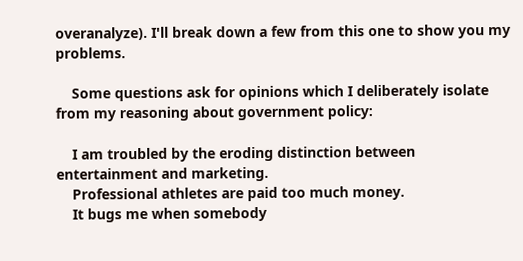overanalyze). I'll break down a few from this one to show you my problems.

    Some questions ask for opinions which I deliberately isolate from my reasoning about government policy:

    I am troubled by the eroding distinction between entertainment and marketing.
    Professional athletes are paid too much money.
    It bugs me when somebody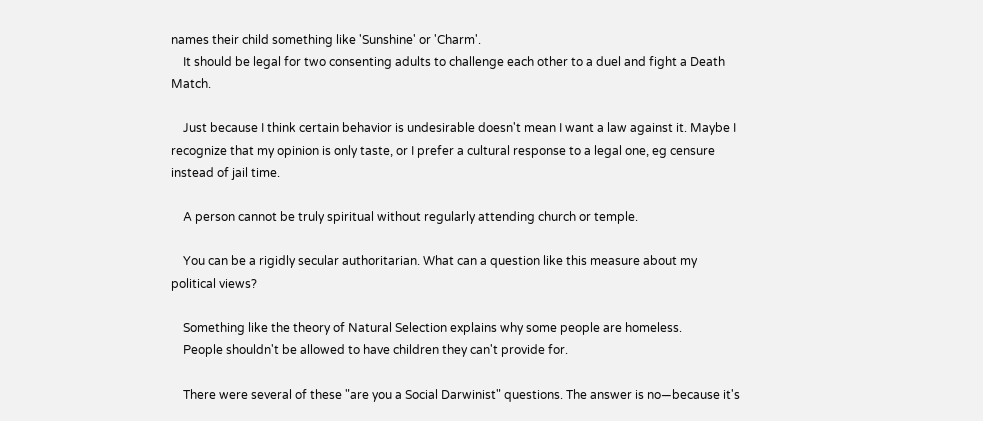names their child something like 'Sunshine' or 'Charm'.
    It should be legal for two consenting adults to challenge each other to a duel and fight a Death Match.

    Just because I think certain behavior is undesirable doesn't mean I want a law against it. Maybe I recognize that my opinion is only taste, or I prefer a cultural response to a legal one, eg censure instead of jail time.

    A person cannot be truly spiritual without regularly attending church or temple.

    You can be a rigidly secular authoritarian. What can a question like this measure about my political views?

    Something like the theory of Natural Selection explains why some people are homeless.
    People shouldn't be allowed to have children they can't provide for.

    There were several of these "are you a Social Darwinist" questions. The answer is no—because it's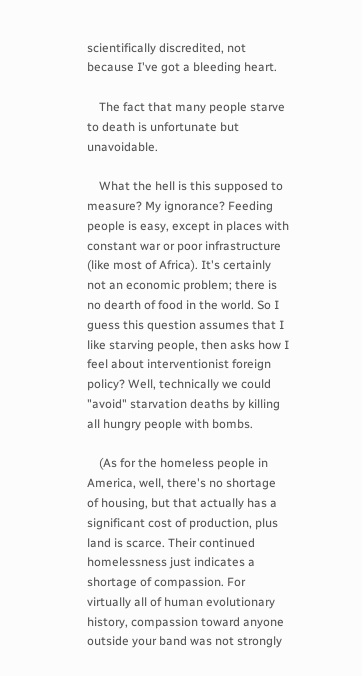scientifically discredited, not because I've got a bleeding heart.

    The fact that many people starve to death is unfortunate but unavoidable.

    What the hell is this supposed to measure? My ignorance? Feeding people is easy, except in places with constant war or poor infrastructure (like most of Africa). It's certainly not an economic problem; there is no dearth of food in the world. So I guess this question assumes that I like starving people, then asks how I feel about interventionist foreign policy? Well, technically we could "avoid" starvation deaths by killing all hungry people with bombs.

    (As for the homeless people in America, well, there's no shortage of housing, but that actually has a significant cost of production, plus land is scarce. Their continued homelessness just indicates a shortage of compassion. For virtually all of human evolutionary history, compassion toward anyone outside your band was not strongly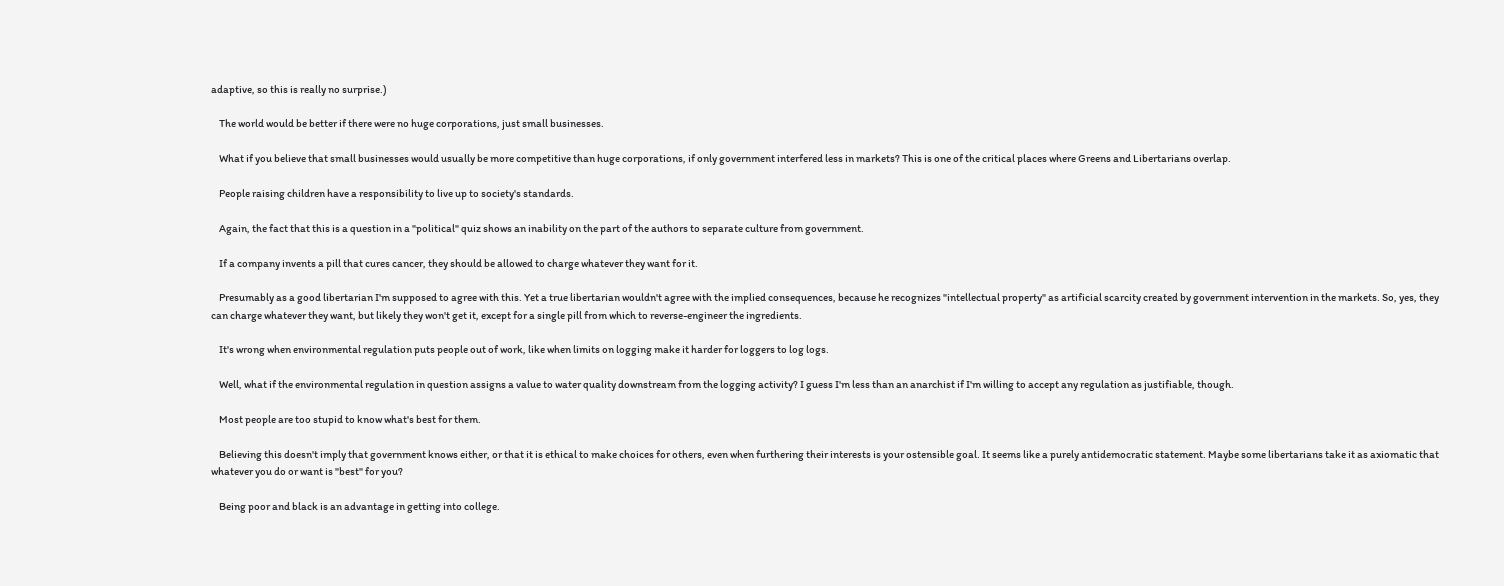adaptive, so this is really no surprise.)

    The world would be better if there were no huge corporations, just small businesses.

    What if you believe that small businesses would usually be more competitive than huge corporations, if only government interfered less in markets? This is one of the critical places where Greens and Libertarians overlap.

    People raising children have a responsibility to live up to society's standards.

    Again, the fact that this is a question in a "political" quiz shows an inability on the part of the authors to separate culture from government.

    If a company invents a pill that cures cancer, they should be allowed to charge whatever they want for it.

    Presumably as a good libertarian I'm supposed to agree with this. Yet a true libertarian wouldn't agree with the implied consequences, because he recognizes "intellectual property" as artificial scarcity created by government intervention in the markets. So, yes, they can charge whatever they want, but likely they won't get it, except for a single pill from which to reverse-engineer the ingredients.

    It's wrong when environmental regulation puts people out of work, like when limits on logging make it harder for loggers to log logs.

    Well, what if the environmental regulation in question assigns a value to water quality downstream from the logging activity? I guess I'm less than an anarchist if I'm willing to accept any regulation as justifiable, though.

    Most people are too stupid to know what's best for them.

    Believing this doesn't imply that government knows either, or that it is ethical to make choices for others, even when furthering their interests is your ostensible goal. It seems like a purely antidemocratic statement. Maybe some libertarians take it as axiomatic that whatever you do or want is "best" for you?

    Being poor and black is an advantage in getting into college.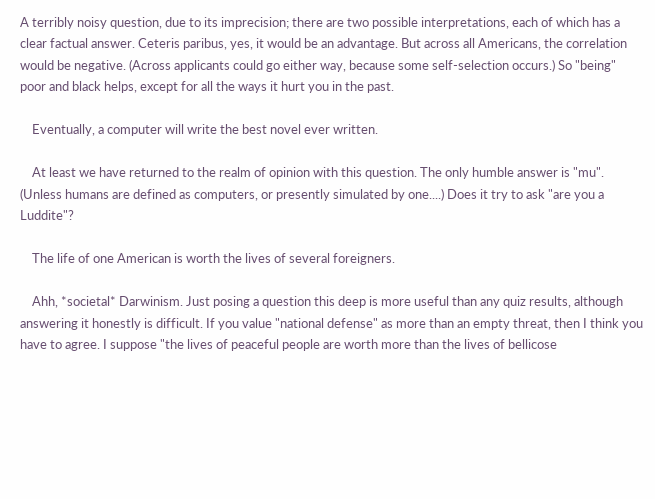A terribly noisy question, due to its imprecision; there are two possible interpretations, each of which has a clear factual answer. Ceteris paribus, yes, it would be an advantage. But across all Americans, the correlation would be negative. (Across applicants could go either way, because some self-selection occurs.) So "being" poor and black helps, except for all the ways it hurt you in the past.

    Eventually, a computer will write the best novel ever written.

    At least we have returned to the realm of opinion with this question. The only humble answer is "mu". (Unless humans are defined as computers, or presently simulated by one....) Does it try to ask "are you a Luddite"?

    The life of one American is worth the lives of several foreigners.

    Ahh, *societal* Darwinism. Just posing a question this deep is more useful than any quiz results, although answering it honestly is difficult. If you value "national defense" as more than an empty threat, then I think you have to agree. I suppose "the lives of peaceful people are worth more than the lives of bellicose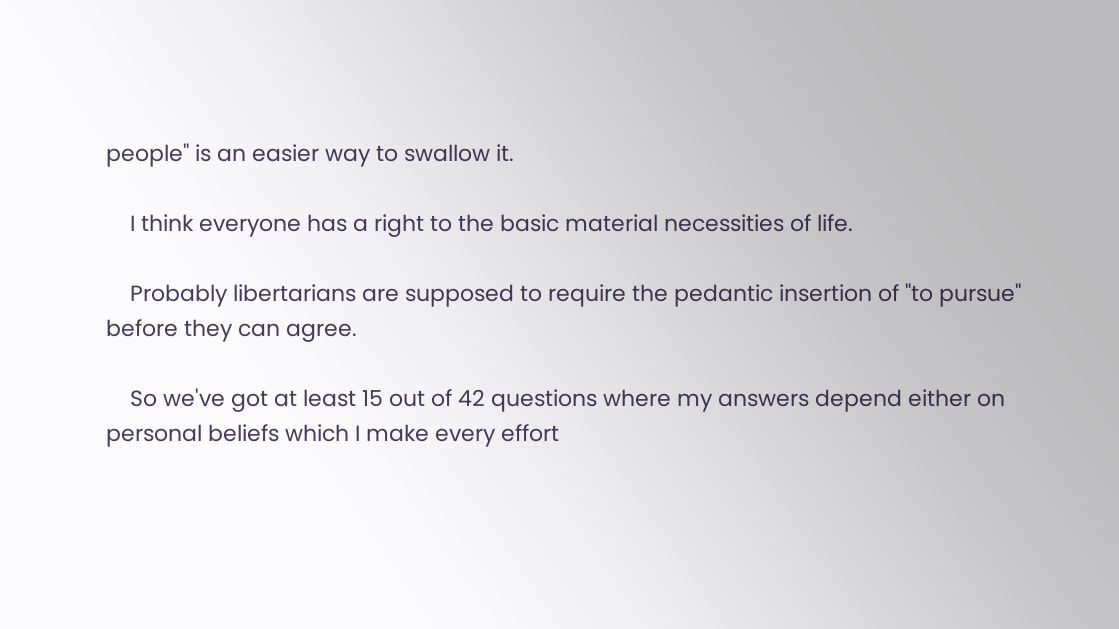people" is an easier way to swallow it.

    I think everyone has a right to the basic material necessities of life.

    Probably libertarians are supposed to require the pedantic insertion of "to pursue" before they can agree.

    So we've got at least 15 out of 42 questions where my answers depend either on personal beliefs which I make every effort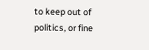to keep out of politics, or fine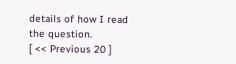details of how I read the question.
[ << Previous 20 ]